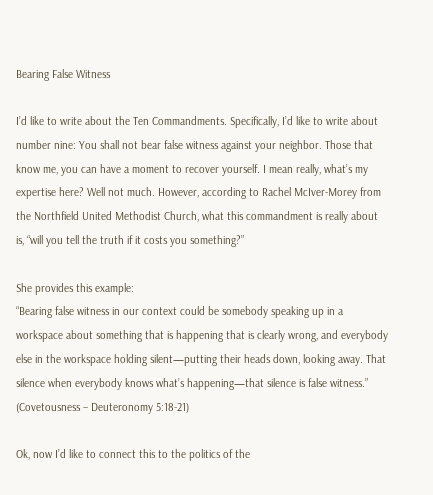Bearing False Witness

I’d like to write about the Ten Commandments. Specifically, I’d like to write about number nine: You shall not bear false witness against your neighbor. Those that know me, you can have a moment to recover yourself. I mean really, what’s my expertise here? Well not much. However, according to Rachel McIver-Morey from the Northfield United Methodist Church, what this commandment is really about is, “will you tell the truth if it costs you something?”

She provides this example:
“Bearing false witness in our context could be somebody speaking up in a workspace about something that is happening that is clearly wrong, and everybody else in the workspace holding silent—putting their heads down, looking away. That silence when everybody knows what’s happening—that silence is false witness.” (Covetousness – Deuteronomy 5:18-21)

Ok, now I’d like to connect this to the politics of the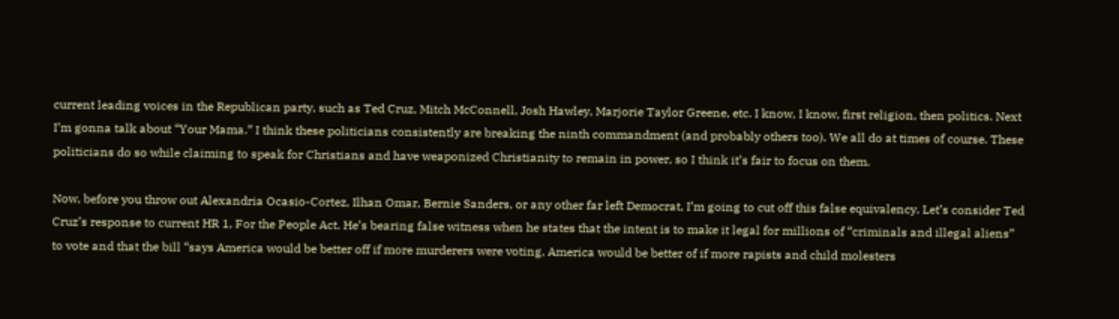current leading voices in the Republican party, such as Ted Cruz, Mitch McConnell, Josh Hawley, Marjorie Taylor Greene, etc. I know, I know, first religion, then politics. Next I’m gonna talk about “Your Mama.” I think these politicians consistently are breaking the ninth commandment (and probably others too). We all do at times of course. These politicians do so while claiming to speak for Christians and have weaponized Christianity to remain in power, so I think it’s fair to focus on them.

Now, before you throw out Alexandria Ocasio-Cortez, Ilhan Omar, Bernie Sanders, or any other far left Democrat, I’m going to cut off this false equivalency. Let’s consider Ted Cruz’s response to current HR 1, For the People Act. He’s bearing false witness when he states that the intent is to make it legal for millions of “criminals and illegal aliens” to vote and that the bill “says America would be better off if more murderers were voting, America would be better of if more rapists and child molesters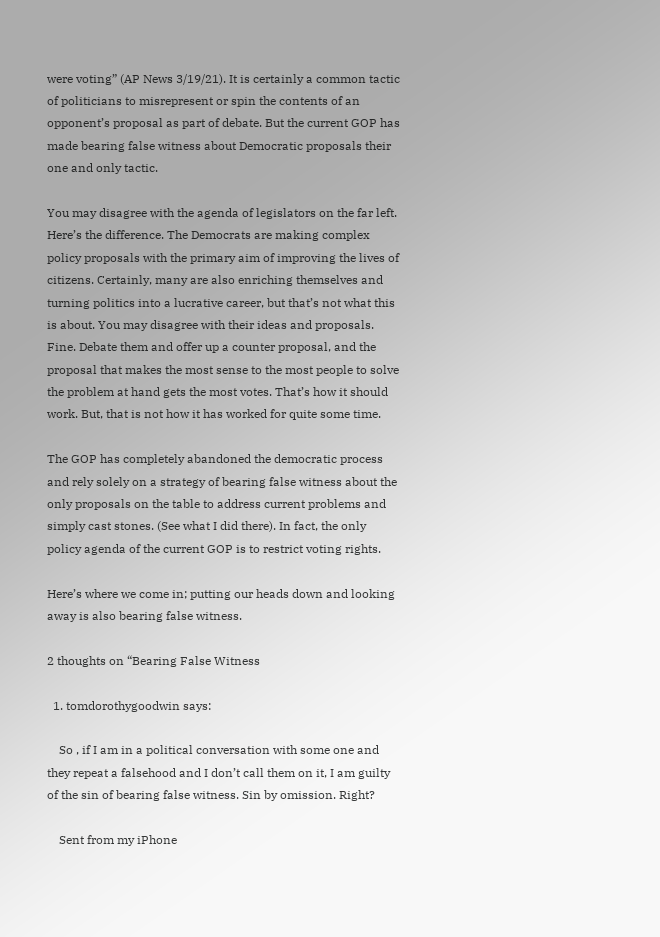were voting” (AP News 3/19/21). It is certainly a common tactic of politicians to misrepresent or spin the contents of an opponent’s proposal as part of debate. But the current GOP has made bearing false witness about Democratic proposals their one and only tactic.

You may disagree with the agenda of legislators on the far left. Here’s the difference. The Democrats are making complex policy proposals with the primary aim of improving the lives of citizens. Certainly, many are also enriching themselves and turning politics into a lucrative career, but that’s not what this is about. You may disagree with their ideas and proposals. Fine. Debate them and offer up a counter proposal, and the proposal that makes the most sense to the most people to solve the problem at hand gets the most votes. That’s how it should work. But, that is not how it has worked for quite some time.

The GOP has completely abandoned the democratic process and rely solely on a strategy of bearing false witness about the only proposals on the table to address current problems and simply cast stones. (See what I did there). In fact, the only policy agenda of the current GOP is to restrict voting rights.

Here’s where we come in; putting our heads down and looking away is also bearing false witness.

2 thoughts on “Bearing False Witness

  1. tomdorothygoodwin says:

    So , if I am in a political conversation with some one and they repeat a falsehood and I don’t call them on it, I am guilty of the sin of bearing false witness. Sin by omission. Right?

    Sent from my iPhone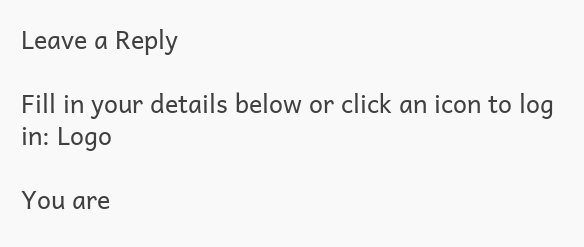Leave a Reply

Fill in your details below or click an icon to log in: Logo

You are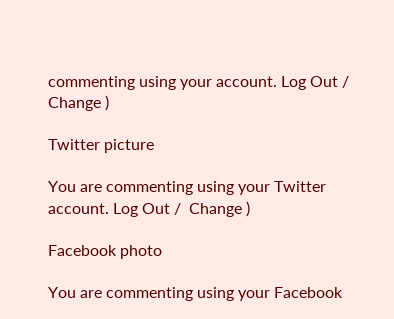commenting using your account. Log Out /  Change )

Twitter picture

You are commenting using your Twitter account. Log Out /  Change )

Facebook photo

You are commenting using your Facebook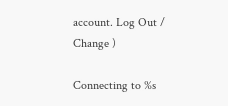account. Log Out /  Change )

Connecting to %s